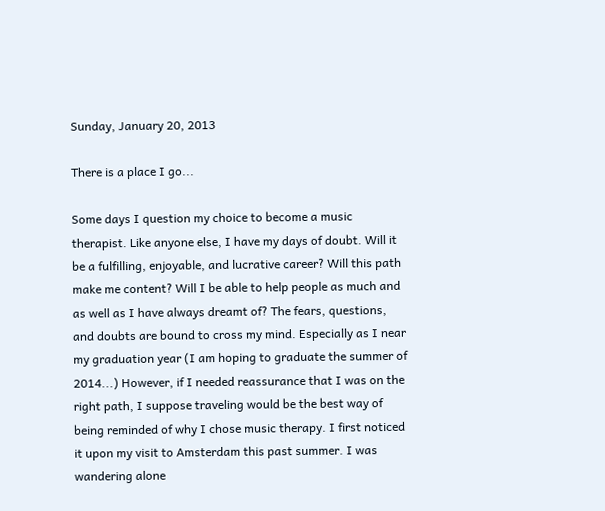Sunday, January 20, 2013

There is a place I go...

Some days I question my choice to become a music therapist. Like anyone else, I have my days of doubt. Will it be a fulfilling, enjoyable, and lucrative career? Will this path make me content? Will I be able to help people as much and as well as I have always dreamt of? The fears, questions, and doubts are bound to cross my mind. Especially as I near my graduation year (I am hoping to graduate the summer of 2014...) However, if I needed reassurance that I was on the right path, I suppose traveling would be the best way of being reminded of why I chose music therapy. I first noticed it upon my visit to Amsterdam this past summer. I was wandering alone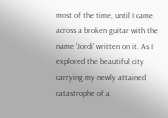most of the time, until I came across a broken guitar with the name 'Jordi' written on it. As I explored the beautiful city carrying my newly attained catastrophe of a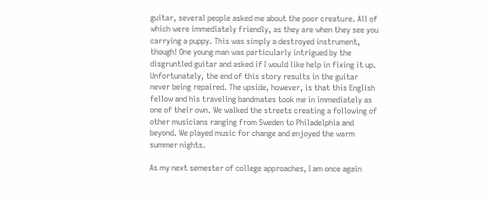guitar, several people asked me about the poor creature. All of which were immediately friendly, as they are when they see you carrying a puppy. This was simply a destroyed instrument, though! One young man was particularly intrigued by the disgruntled guitar and asked if I would like help in fixing it up. Unfortunately, the end of this story results in the guitar never being repaired. The upside, however, is that this English fellow and his traveling bandmates took me in immediately as one of their own. We walked the streets creating a following of other musicians ranging from Sweden to Philadelphia and beyond. We played music for change and enjoyed the warm summer nights.

As my next semester of college approaches, I am once again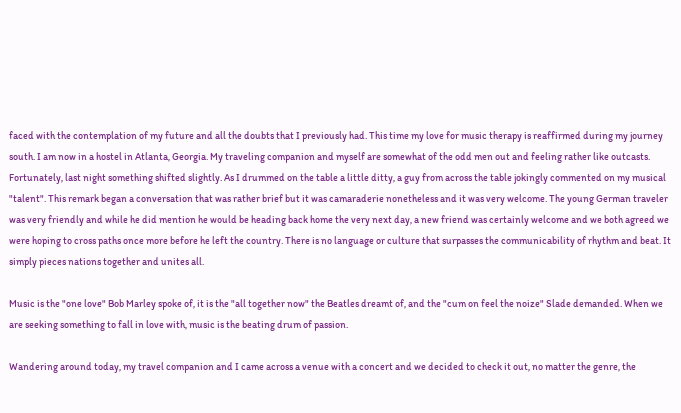faced with the contemplation of my future and all the doubts that I previously had. This time my love for music therapy is reaffirmed during my journey south. I am now in a hostel in Atlanta, Georgia. My traveling companion and myself are somewhat of the odd men out and feeling rather like outcasts. Fortunately, last night something shifted slightly. As I drummed on the table a little ditty, a guy from across the table jokingly commented on my musical "talent". This remark began a conversation that was rather brief but it was camaraderie nonetheless and it was very welcome. The young German traveler was very friendly and while he did mention he would be heading back home the very next day, a new friend was certainly welcome and we both agreed we were hoping to cross paths once more before he left the country. There is no language or culture that surpasses the communicability of rhythm and beat. It simply pieces nations together and unites all.

Music is the "one love" Bob Marley spoke of, it is the "all together now" the Beatles dreamt of, and the "cum on feel the noize" Slade demanded. When we are seeking something to fall in love with, music is the beating drum of passion.

Wandering around today, my travel companion and I came across a venue with a concert and we decided to check it out, no matter the genre, the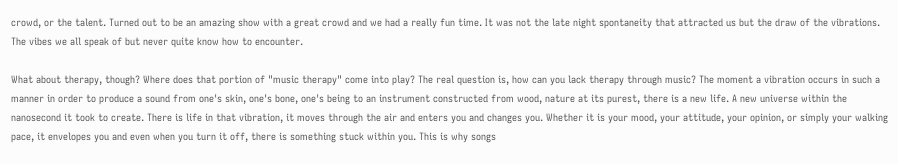crowd, or the talent. Turned out to be an amazing show with a great crowd and we had a really fun time. It was not the late night spontaneity that attracted us but the draw of the vibrations. The vibes we all speak of but never quite know how to encounter.

What about therapy, though? Where does that portion of "music therapy" come into play? The real question is, how can you lack therapy through music? The moment a vibration occurs in such a manner in order to produce a sound from one's skin, one's bone, one's being to an instrument constructed from wood, nature at its purest, there is a new life. A new universe within the nanosecond it took to create. There is life in that vibration, it moves through the air and enters you and changes you. Whether it is your mood, your attitude, your opinion, or simply your walking pace, it envelopes you and even when you turn it off, there is something stuck within you. This is why songs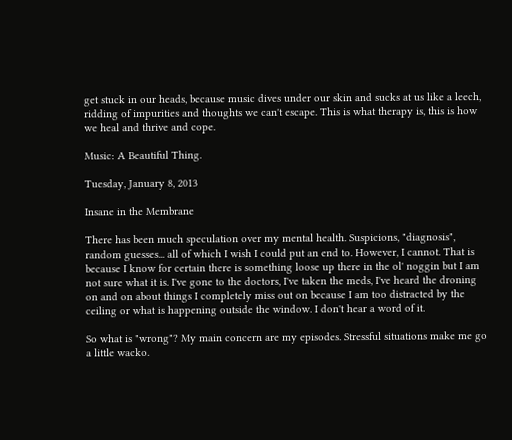get stuck in our heads, because music dives under our skin and sucks at us like a leech, ridding of impurities and thoughts we can't escape. This is what therapy is, this is how we heal and thrive and cope.

Music: A Beautiful Thing.

Tuesday, January 8, 2013

Insane in the Membrane

There has been much speculation over my mental health. Suspicions, "diagnosis", random guesses... all of which I wish I could put an end to. However, I cannot. That is because I know for certain there is something loose up there in the ol' noggin but I am not sure what it is. I've gone to the doctors, I've taken the meds, I've heard the droning on and on about things I completely miss out on because I am too distracted by the ceiling or what is happening outside the window. I don't hear a word of it.

So what is "wrong"? My main concern are my episodes. Stressful situations make me go a little wacko.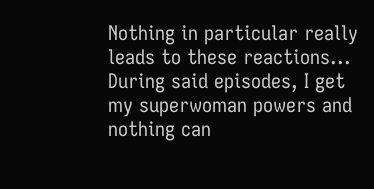Nothing in particular really leads to these reactions... During said episodes, I get my superwoman powers and nothing can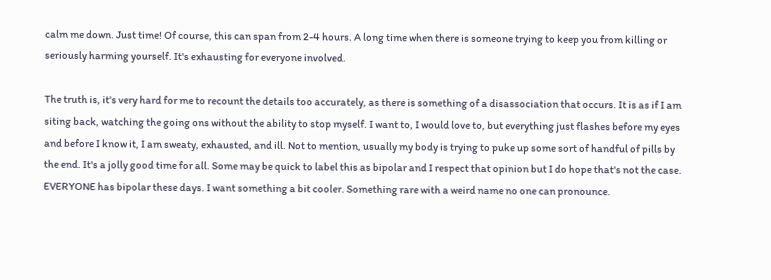calm me down. Just time! Of course, this can span from 2-4 hours. A long time when there is someone trying to keep you from killing or seriously harming yourself. It's exhausting for everyone involved.

The truth is, it's very hard for me to recount the details too accurately, as there is something of a disassociation that occurs. It is as if I am siting back, watching the going ons without the ability to stop myself. I want to, I would love to, but everything just flashes before my eyes and before I know it, I am sweaty, exhausted, and ill. Not to mention, usually my body is trying to puke up some sort of handful of pills by the end. It's a jolly good time for all. Some may be quick to label this as bipolar and I respect that opinion but I do hope that's not the case. EVERYONE has bipolar these days. I want something a bit cooler. Something rare with a weird name no one can pronounce.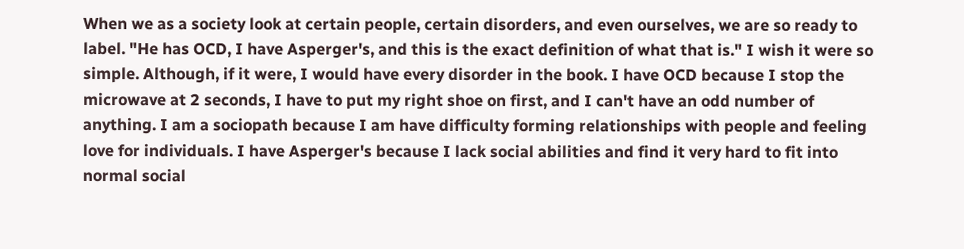When we as a society look at certain people, certain disorders, and even ourselves, we are so ready to label. "He has OCD, I have Asperger's, and this is the exact definition of what that is." I wish it were so simple. Although, if it were, I would have every disorder in the book. I have OCD because I stop the microwave at 2 seconds, I have to put my right shoe on first, and I can't have an odd number of anything. I am a sociopath because I am have difficulty forming relationships with people and feeling love for individuals. I have Asperger's because I lack social abilities and find it very hard to fit into normal social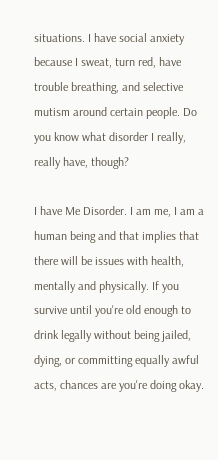situations. I have social anxiety because I sweat, turn red, have trouble breathing, and selective mutism around certain people. Do you know what disorder I really, really have, though?

I have Me Disorder. I am me, I am a human being and that implies that there will be issues with health, mentally and physically. If you survive until you're old enough to drink legally without being jailed, dying, or committing equally awful acts, chances are you're doing okay.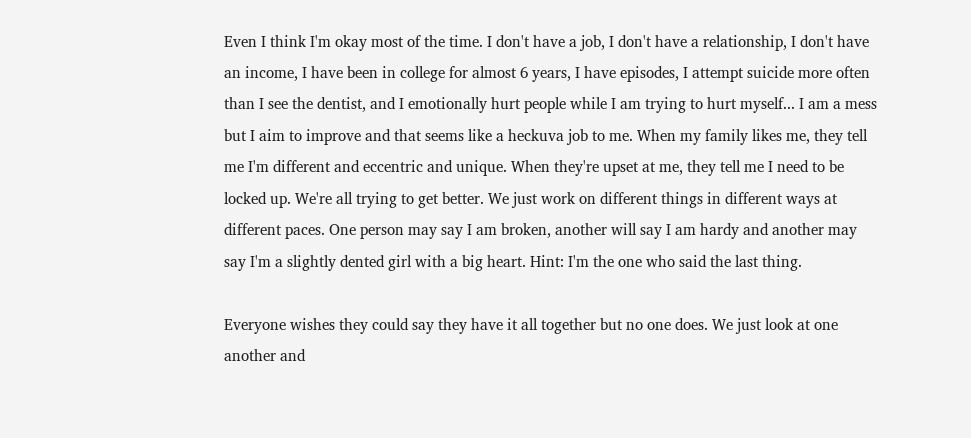Even I think I'm okay most of the time. I don't have a job, I don't have a relationship, I don't have an income, I have been in college for almost 6 years, I have episodes, I attempt suicide more often than I see the dentist, and I emotionally hurt people while I am trying to hurt myself... I am a mess but I aim to improve and that seems like a heckuva job to me. When my family likes me, they tell me I'm different and eccentric and unique. When they're upset at me, they tell me I need to be locked up. We're all trying to get better. We just work on different things in different ways at different paces. One person may say I am broken, another will say I am hardy and another may say I'm a slightly dented girl with a big heart. Hint: I'm the one who said the last thing.

Everyone wishes they could say they have it all together but no one does. We just look at one another and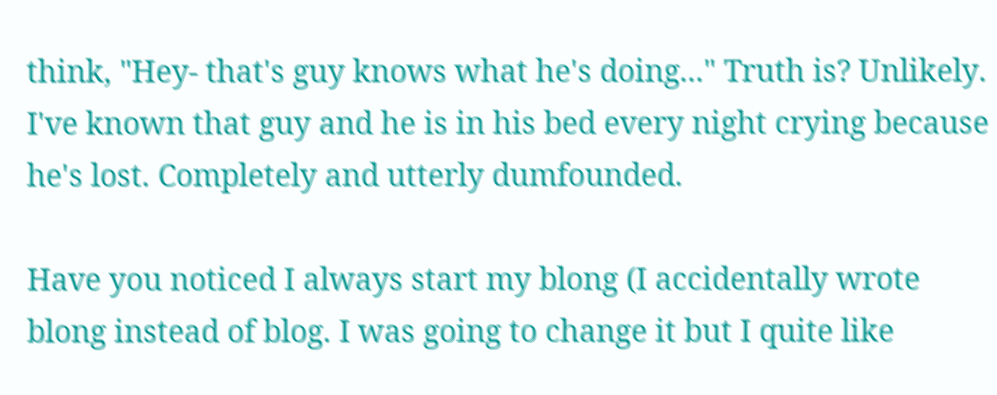think, "Hey- that's guy knows what he's doing..." Truth is? Unlikely. I've known that guy and he is in his bed every night crying because he's lost. Completely and utterly dumfounded.

Have you noticed I always start my blong (I accidentally wrote blong instead of blog. I was going to change it but I quite like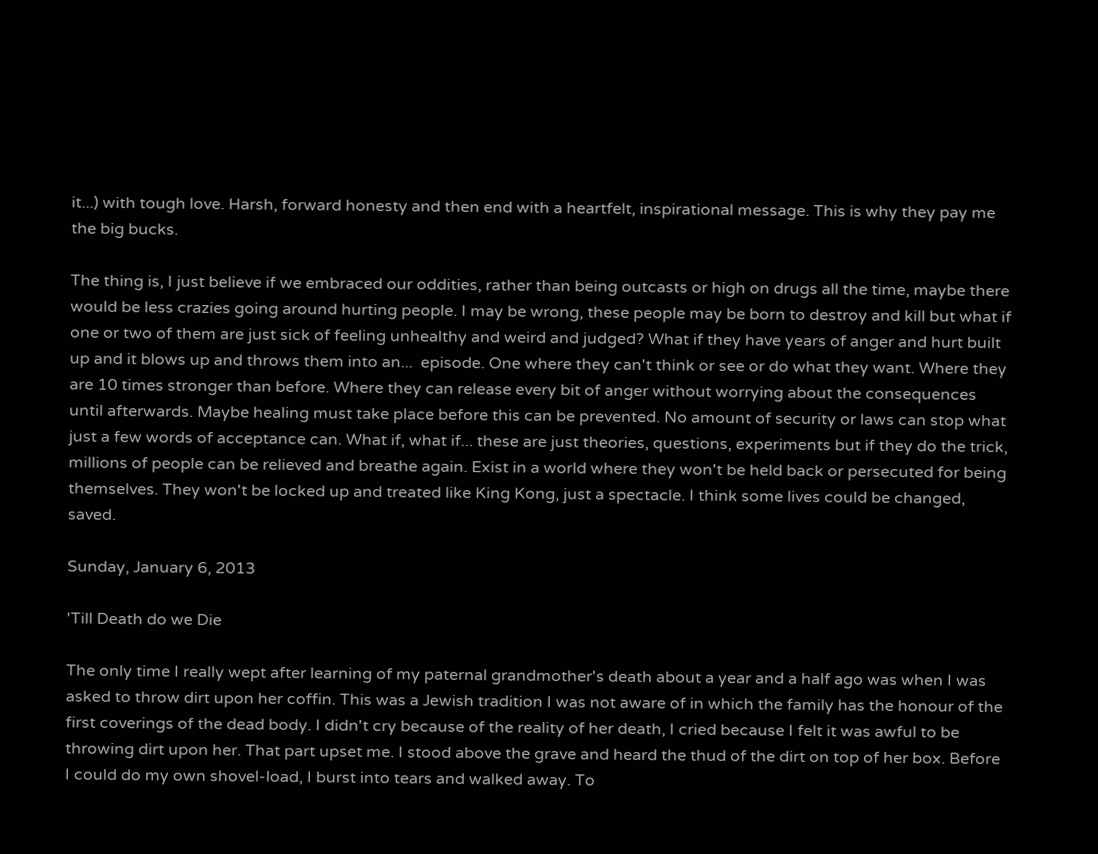it...) with tough love. Harsh, forward honesty and then end with a heartfelt, inspirational message. This is why they pay me the big bucks.

The thing is, I just believe if we embraced our oddities, rather than being outcasts or high on drugs all the time, maybe there would be less crazies going around hurting people. I may be wrong, these people may be born to destroy and kill but what if one or two of them are just sick of feeling unhealthy and weird and judged? What if they have years of anger and hurt built up and it blows up and throws them into an...  episode. One where they can't think or see or do what they want. Where they are 10 times stronger than before. Where they can release every bit of anger without worrying about the consequences until afterwards. Maybe healing must take place before this can be prevented. No amount of security or laws can stop what just a few words of acceptance can. What if, what if... these are just theories, questions, experiments but if they do the trick, millions of people can be relieved and breathe again. Exist in a world where they won't be held back or persecuted for being themselves. They won't be locked up and treated like King Kong, just a spectacle. I think some lives could be changed, saved.

Sunday, January 6, 2013

'Till Death do we Die

The only time I really wept after learning of my paternal grandmother's death about a year and a half ago was when I was asked to throw dirt upon her coffin. This was a Jewish tradition I was not aware of in which the family has the honour of the first coverings of the dead body. I didn't cry because of the reality of her death, I cried because I felt it was awful to be throwing dirt upon her. That part upset me. I stood above the grave and heard the thud of the dirt on top of her box. Before I could do my own shovel-load, I burst into tears and walked away. To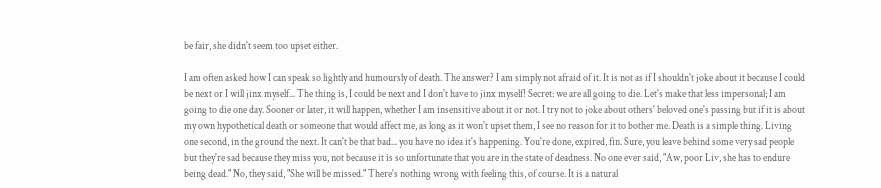be fair, she didn't seem too upset either.

I am often asked how I can speak so lightly and humoursly of death. The answer? I am simply not afraid of it. It is not as if I shouldn't joke about it because I could be next or I will jinx myself... The thing is, I could be next and I don't have to jinx myself! Secret: we are all going to die. Let's make that less impersonal; I am going to die one day. Sooner or later, it will happen, whether I am insensitive about it or not. I try not to joke about others' beloved one's passing but if it is about my own hypothetical death or someone that would affect me, as long as it won't upset them, I see no reason for it to bother me. Death is a simple thing. Living one second, in the ground the next. It can't be that bad... you have no idea it's happening. You're done, expired, fin. Sure, you leave behind some very sad people but they're sad because they miss you, not because it is so unfortunate that you are in the state of deadness. No one ever said, "Aw, poor Liv, she has to endure being dead." No, they said, "She will be missed." There's nothing wrong with feeling this, of course. It is a natural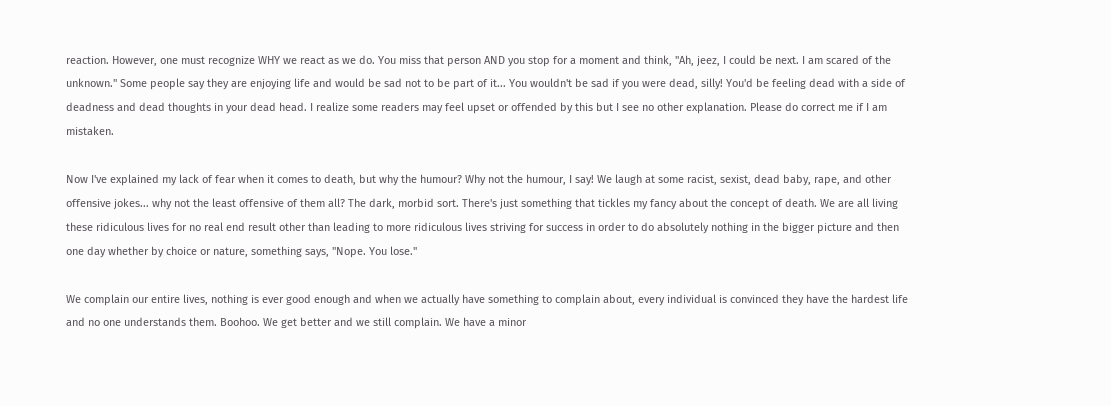reaction. However, one must recognize WHY we react as we do. You miss that person AND you stop for a moment and think, "Ah, jeez, I could be next. I am scared of the unknown." Some people say they are enjoying life and would be sad not to be part of it... You wouldn't be sad if you were dead, silly! You'd be feeling dead with a side of deadness and dead thoughts in your dead head. I realize some readers may feel upset or offended by this but I see no other explanation. Please do correct me if I am mistaken.

Now I've explained my lack of fear when it comes to death, but why the humour? Why not the humour, I say! We laugh at some racist, sexist, dead baby, rape, and other offensive jokes... why not the least offensive of them all? The dark, morbid sort. There's just something that tickles my fancy about the concept of death. We are all living these ridiculous lives for no real end result other than leading to more ridiculous lives striving for success in order to do absolutely nothing in the bigger picture and then one day whether by choice or nature, something says, "Nope. You lose."

We complain our entire lives, nothing is ever good enough and when we actually have something to complain about, every individual is convinced they have the hardest life and no one understands them. Boohoo. We get better and we still complain. We have a minor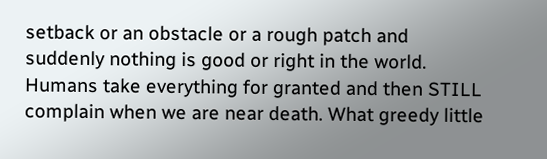setback or an obstacle or a rough patch and suddenly nothing is good or right in the world. Humans take everything for granted and then STILL complain when we are near death. What greedy little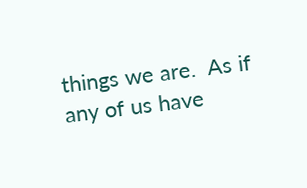things we are.  As if any of us have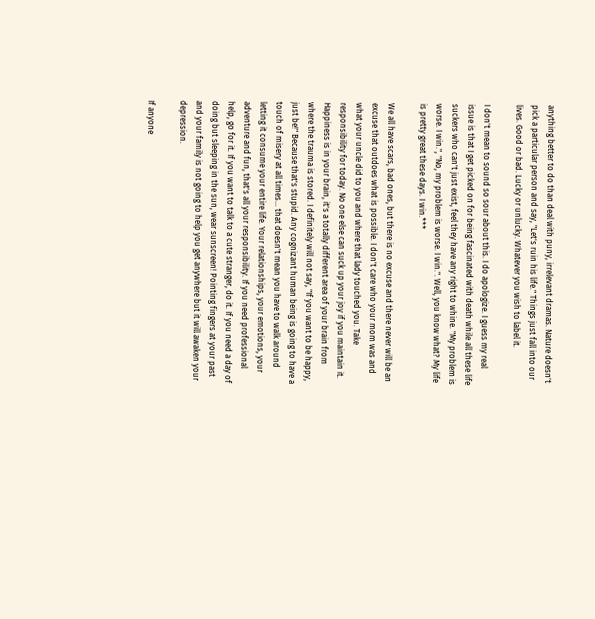anything better to do than deal with puny, irrelevant dramas. Nature doesn't pick a particular person and say, "Let's ruin his life." Things just fall into our lives. Good or bad. Lucky or unlucky. Whatever you wish to label it.

I don't mean to sound so sour about this. I do apologize. I guess my real issue is that I get picked on for being fascinated with death while all these life suckers who can't just exist, feel they have any right to whine. "My problem is worse. I win.", "No, my problem is worse. I win.". Well, you know what? My life is pretty great these days. I win.***

We all have scars, bad ones, but there is no excuse and there never will be an excuse that outdoes what is possible. I don't care who your mom was and what your uncle did to you and where that lady touched you. Take responsibility for today. No one else can suck up your joy if you maintain it. Happiness is in your brain, it's a totally different area of your brain from where the trauma is stored. I definitely will not say, "If you want to be happy, just be!" Because that's stupid. Any cognizant human being is going to have a touch of misery at all times... that doesn't mean you have to walk around letting it consume your entire life. Your relationships, your emotions, your adventure and fun, that's all your responsibility. If you need professional help, go for it. If you want to talk to a cute stranger, do it. If you need a day of doing but sleeping in the sun, wear sunscreen! Pointing fingers at your past and your family is not going to help you get anywhere but it will awaken your depression.

If anyone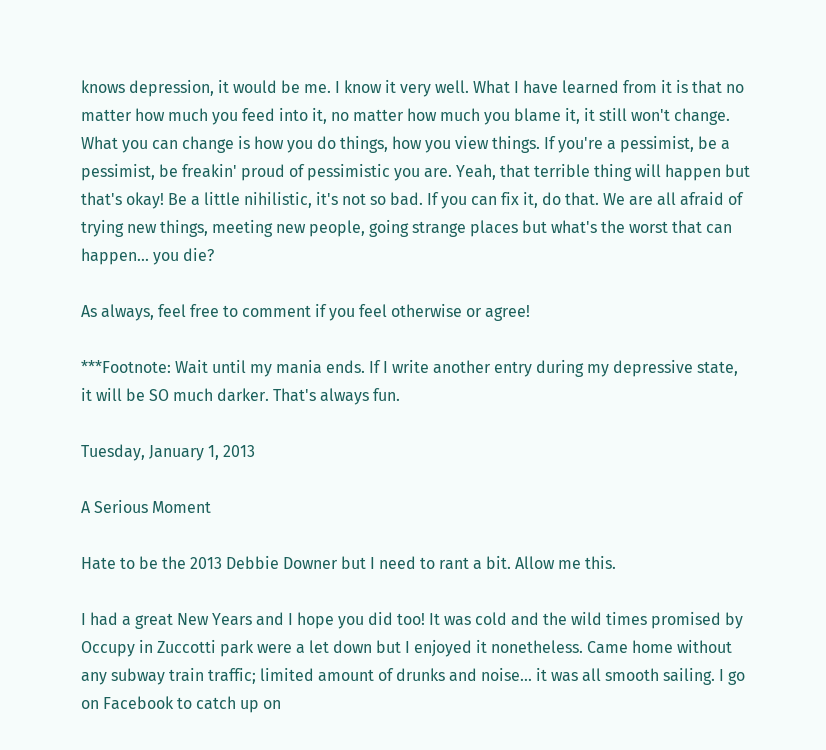knows depression, it would be me. I know it very well. What I have learned from it is that no matter how much you feed into it, no matter how much you blame it, it still won't change. What you can change is how you do things, how you view things. If you're a pessimist, be a pessimist, be freakin' proud of pessimistic you are. Yeah, that terrible thing will happen but that's okay! Be a little nihilistic, it's not so bad. If you can fix it, do that. We are all afraid of trying new things, meeting new people, going strange places but what's the worst that can happen... you die?

As always, feel free to comment if you feel otherwise or agree!

***Footnote: Wait until my mania ends. If I write another entry during my depressive state, it will be SO much darker. That's always fun.

Tuesday, January 1, 2013

A Serious Moment

Hate to be the 2013 Debbie Downer but I need to rant a bit. Allow me this.

I had a great New Years and I hope you did too! It was cold and the wild times promised by Occupy in Zuccotti park were a let down but I enjoyed it nonetheless. Came home without any subway train traffic; limited amount of drunks and noise... it was all smooth sailing. I go on Facebook to catch up on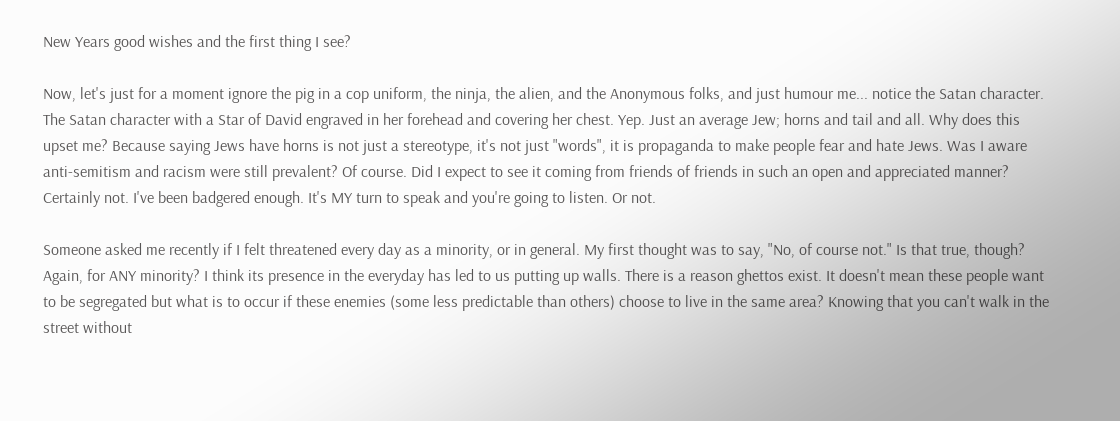New Years good wishes and the first thing I see?

Now, let's just for a moment ignore the pig in a cop uniform, the ninja, the alien, and the Anonymous folks, and just humour me... notice the Satan character. The Satan character with a Star of David engraved in her forehead and covering her chest. Yep. Just an average Jew; horns and tail and all. Why does this upset me? Because saying Jews have horns is not just a stereotype, it's not just "words", it is propaganda to make people fear and hate Jews. Was I aware anti-semitism and racism were still prevalent? Of course. Did I expect to see it coming from friends of friends in such an open and appreciated manner? Certainly not. I've been badgered enough. It's MY turn to speak and you're going to listen. Or not.

Someone asked me recently if I felt threatened every day as a minority, or in general. My first thought was to say, "No, of course not." Is that true, though? Again, for ANY minority? I think its presence in the everyday has led to us putting up walls. There is a reason ghettos exist. It doesn't mean these people want to be segregated but what is to occur if these enemies (some less predictable than others) choose to live in the same area? Knowing that you can't walk in the street without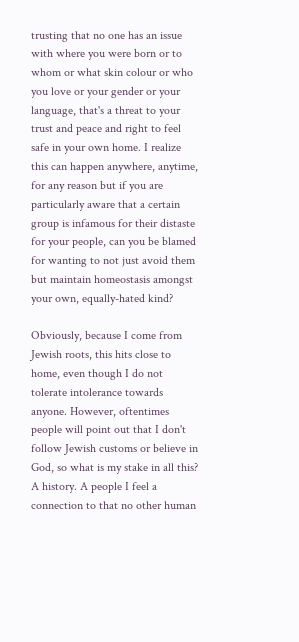trusting that no one has an issue with where you were born or to whom or what skin colour or who you love or your gender or your language, that's a threat to your trust and peace and right to feel safe in your own home. I realize this can happen anywhere, anytime, for any reason but if you are particularly aware that a certain group is infamous for their distaste for your people, can you be blamed for wanting to not just avoid them but maintain homeostasis amongst your own, equally-hated kind?

Obviously, because I come from Jewish roots, this hits close to home, even though I do not tolerate intolerance towards anyone. However, oftentimes people will point out that I don't follow Jewish customs or believe in God, so what is my stake in all this? A history. A people I feel a connection to that no other human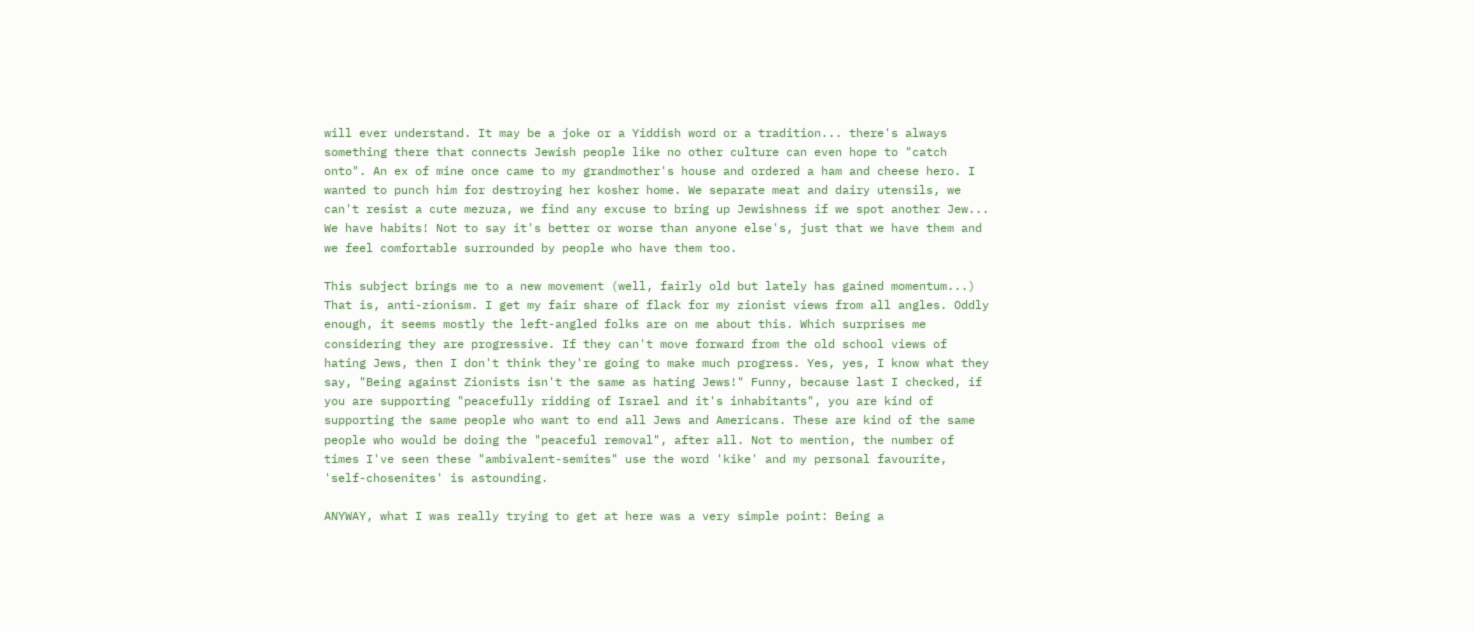will ever understand. It may be a joke or a Yiddish word or a tradition... there's always something there that connects Jewish people like no other culture can even hope to "catch onto". An ex of mine once came to my grandmother's house and ordered a ham and cheese hero. I wanted to punch him for destroying her kosher home. We separate meat and dairy utensils, we can't resist a cute mezuza, we find any excuse to bring up Jewishness if we spot another Jew... We have habits! Not to say it's better or worse than anyone else's, just that we have them and we feel comfortable surrounded by people who have them too.

This subject brings me to a new movement (well, fairly old but lately has gained momentum...) That is, anti-zionism. I get my fair share of flack for my zionist views from all angles. Oddly enough, it seems mostly the left-angled folks are on me about this. Which surprises me considering they are progressive. If they can't move forward from the old school views of hating Jews, then I don't think they're going to make much progress. Yes, yes, I know what they say, "Being against Zionists isn't the same as hating Jews!" Funny, because last I checked, if you are supporting "peacefully ridding of Israel and it's inhabitants", you are kind of supporting the same people who want to end all Jews and Americans. These are kind of the same people who would be doing the "peaceful removal", after all. Not to mention, the number of times I've seen these "ambivalent-semites" use the word 'kike' and my personal favourite, 'self-chosenites' is astounding.

ANYWAY, what I was really trying to get at here was a very simple point: Being a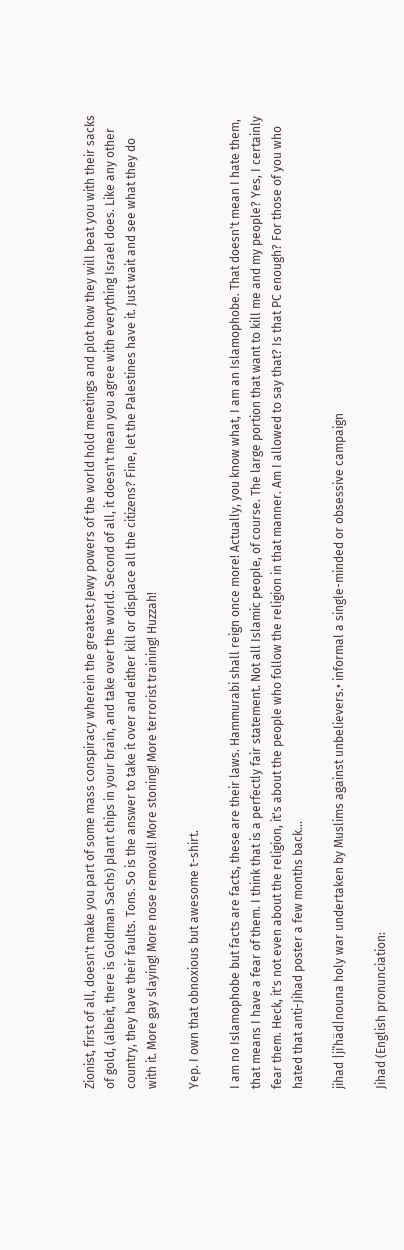Zionist, first of all, doesn't make you part of some mass conspiracy wherein the greatest Jewy powers of the world hold meetings and plot how they will beat you with their sacks of gold, (albeit, there is Goldman Sachs) plant chips in your brain, and take over the world. Second of all, it doesn't mean you agree with everything Israel does. Like any other country, they have their faults. Tons. So is the answer to take it over and either kill or displace all the citizens? Fine, let the Palestines have it. Just wait and see what they do with it. More gay slaying! More nose removal! More stoning! More terrorist training! Huzzah!

Yep. I own that obnoxious but awesome t-shirt.

I am no Islamophobe but facts are facts, these are their laws. Hammurabi shall reign once more! Actually, you know what, I am an Islamophobe. That doesn't mean I hate them, that means I have a fear of them. I think that is a perfectly fair statement. Not all Islamic people, of course. The large portion that want to kill me and my people? Yes, I certainly fear them. Heck, it's not even about the religion, it's about the people who follow the religion in that manner. Am I allowed to say that? Is that PC enough? For those of you who hated that anti-Jihad poster a few months back...

jihad |jiˈhäd|nouna holy war undertaken by Muslims against unbelievers.• informal a single-minded or obsessive campaign

Jihad (English pronunciation: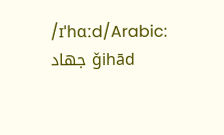/ɪˈhɑːd/Arabic: جهاد ǧihād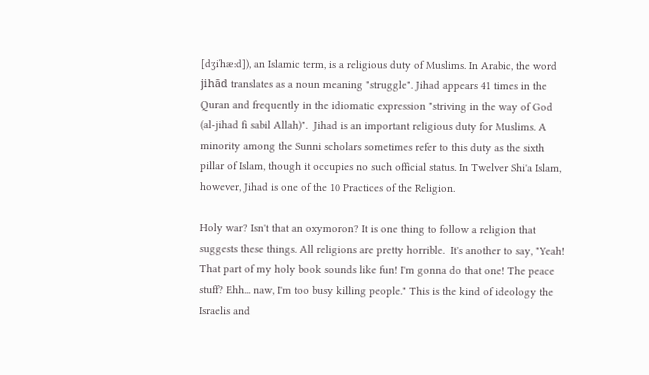[dʒiˈhæːd]), an Islamic term, is a religious duty of Muslims. In Arabic, the word jihād translates as a noun meaning "struggle". Jihad appears 41 times in the Quran and frequently in the idiomatic expression "striving in the way of God (al-jihad fi sabil Allah)".  Jihad is an important religious duty for Muslims. A minority among the Sunni scholars sometimes refer to this duty as the sixth pillar of Islam, though it occupies no such official status. In Twelver Shi'a Islam, however, Jihad is one of the 10 Practices of the Religion.

Holy war? Isn't that an oxymoron? It is one thing to follow a religion that suggests these things. All religions are pretty horrible.  It's another to say, "Yeah! That part of my holy book sounds like fun! I'm gonna do that one! The peace stuff? Ehh... naw, I'm too busy killing people." This is the kind of ideology the Israelis and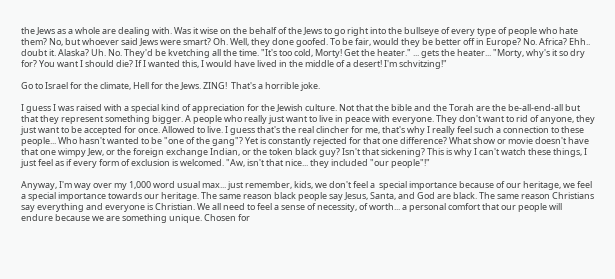the Jews as a whole are dealing with. Was it wise on the behalf of the Jews to go right into the bullseye of every type of people who hate them? No, but whoever said Jews were smart? Oh. Well, they done goofed. To be fair, would they be better off in Europe? No. Africa? Ehh.. doubt it. Alaska? Uh. No. They'd be kvetching all the time. "It's too cold, Morty! Get the heater." ... gets the heater... "Morty, why's it so dry for? You want I should die? If I wanted this, I would have lived in the middle of a desert! I'm schvitzing!"

Go to Israel for the climate, Hell for the Jews. ZING!  That's a horrible joke.

I guess I was raised with a special kind of appreciation for the Jewish culture. Not that the bible and the Torah are the be-all-end-all but that they represent something bigger. A people who really just want to live in peace with everyone. They don't want to rid of anyone, they just want to be accepted for once. Allowed to live. I guess that's the real clincher for me, that's why I really feel such a connection to these people... Who hasn't wanted to be "one of the gang"? Yet is constantly rejected for that one difference? What show or movie doesn't have that one wimpy Jew, or the foreign exchange Indian, or the token black guy? Isn't that sickening? This is why I can't watch these things, I just feel as if every form of exclusion is welcomed. "Aw, isn't that nice... they included "our people"!"

Anyway, I'm way over my 1,000 word usual max... just remember, kids, we don't feel a  special importance because of our heritage, we feel a special importance towards our heritage. The same reason black people say Jesus, Santa, and God are black. The same reason Christians say everything and everyone is Christian. We all need to feel a sense of necessity, of worth... a personal comfort that our people will endure because we are something unique. Chosen for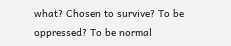what? Chosen to survive? To be oppressed? To be normal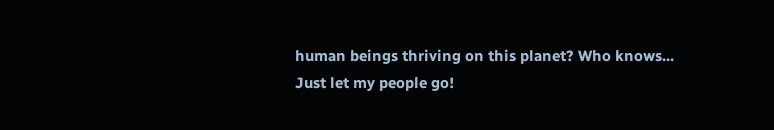human beings thriving on this planet? Who knows... Just let my people go!